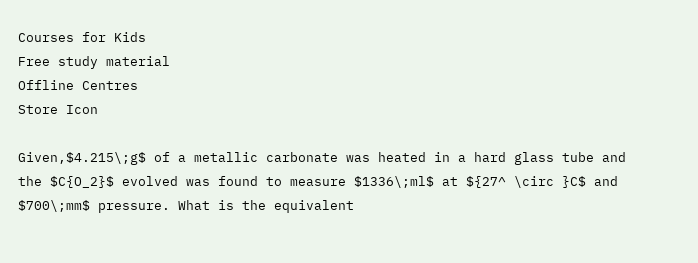Courses for Kids
Free study material
Offline Centres
Store Icon

Given,$4.215\;g$ of a metallic carbonate was heated in a hard glass tube and the $C{O_2}$ evolved was found to measure $1336\;ml$ at ${27^ \circ }C$ and $700\;mm$ pressure. What is the equivalent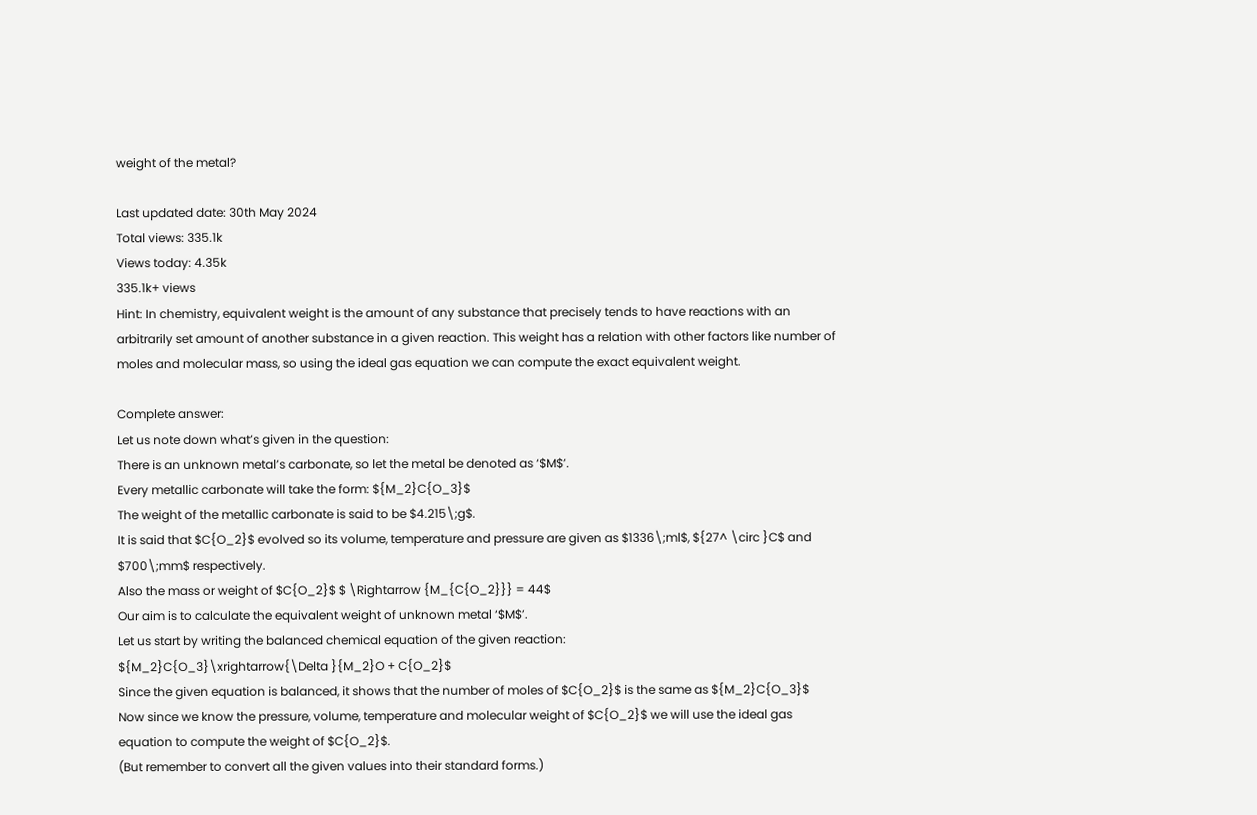weight of the metal?

Last updated date: 30th May 2024
Total views: 335.1k
Views today: 4.35k
335.1k+ views
Hint: In chemistry, equivalent weight is the amount of any substance that precisely tends to have reactions with an arbitrarily set amount of another substance in a given reaction. This weight has a relation with other factors like number of moles and molecular mass, so using the ideal gas equation we can compute the exact equivalent weight.

Complete answer:
Let us note down what’s given in the question:
There is an unknown metal’s carbonate, so let the metal be denoted as ‘$M$’.
Every metallic carbonate will take the form: ${M_2}C{O_3}$
The weight of the metallic carbonate is said to be $4.215\;g$.
It is said that $C{O_2}$ evolved so its volume, temperature and pressure are given as $1336\;ml$, ${27^ \circ }C$ and $700\;mm$ respectively.
Also the mass or weight of $C{O_2}$ $ \Rightarrow {M_{C{O_2}}} = 44$
Our aim is to calculate the equivalent weight of unknown metal ‘$M$’.
Let us start by writing the balanced chemical equation of the given reaction:
${M_2}C{O_3}\xrightarrow{\Delta }{M_2}O + C{O_2}$
Since the given equation is balanced, it shows that the number of moles of $C{O_2}$ is the same as ${M_2}C{O_3}$
Now since we know the pressure, volume, temperature and molecular weight of $C{O_2}$ we will use the ideal gas equation to compute the weight of $C{O_2}$.
(But remember to convert all the given values into their standard forms.)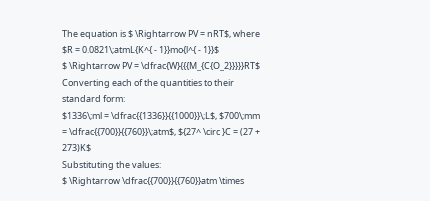The equation is $ \Rightarrow PV = nRT$, where $R = 0.0821\;atmL{K^{ - 1}}mo{l^{ - 1}}$
$ \Rightarrow PV = \dfrac{W}{{{M_{C{O_2}}}}}RT$
Converting each of the quantities to their standard form:
$1336\;ml = \dfrac{{1336}}{{1000}}\;L$, $700\;mm = \dfrac{{700}}{{760}}\;atm$, ${27^ \circ }C = (27 + 273)K$
Substituting the values:
$ \Rightarrow \dfrac{{700}}{{760}}atm \times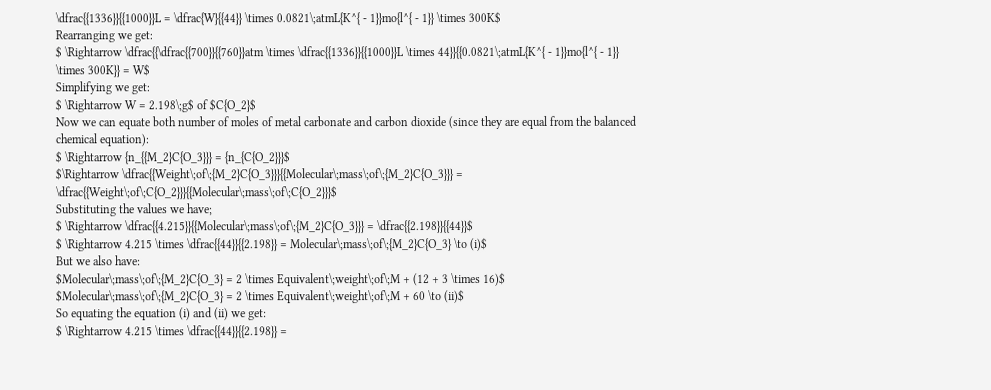\dfrac{{1336}}{{1000}}L = \dfrac{W}{{44}} \times 0.0821\;atmL{K^{ - 1}}mo{l^{ - 1}} \times 300K$
Rearranging we get:
$ \Rightarrow \dfrac{{\dfrac{{700}}{{760}}atm \times \dfrac{{1336}}{{1000}}L \times 44}}{{0.0821\;atmL{K^{ - 1}}mo{l^{ - 1}} \times 300K}} = W$
Simplifying we get:
$ \Rightarrow W = 2.198\;g$ of $C{O_2}$
Now we can equate both number of moles of metal carbonate and carbon dioxide (since they are equal from the balanced chemical equation):
$ \Rightarrow {n_{{M_2}C{O_3}}} = {n_{C{O_2}}}$
$\Rightarrow \dfrac{{Weight\;of\;{M_2}C{O_3}}}{{Molecular\;mass\;of\;{M_2}C{O_3}}} = \dfrac{{Weight\;of\;C{O_2}}}{{Molecular\;mass\;of\;C{O_2}}}$
Substituting the values we have;
$ \Rightarrow \dfrac{{4.215}}{{Molecular\;mass\;of\;{M_2}C{O_3}}} = \dfrac{{2.198}}{{44}}$
$ \Rightarrow 4.215 \times \dfrac{{44}}{{2.198}} = Molecular\;mass\;of\;{M_2}C{O_3} \to (i)$
But we also have:
$Molecular\;mass\;of\;{M_2}C{O_3} = 2 \times Equivalent\;weight\;of\;M + (12 + 3 \times 16)$
$Molecular\;mass\;of\;{M_2}C{O_3} = 2 \times Equivalent\;weight\;of\;M + 60 \to (ii)$
So equating the equation (i) and (ii) we get:
$ \Rightarrow 4.215 \times \dfrac{{44}}{{2.198}} =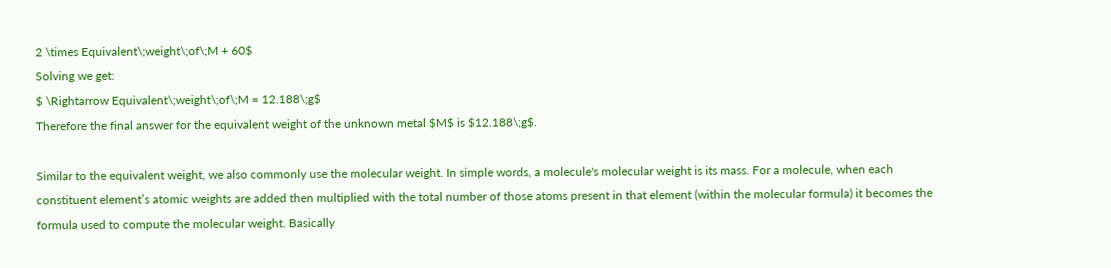2 \times Equivalent\;weight\;of\;M + 60$
Solving we get:
$ \Rightarrow Equivalent\;weight\;of\;M = 12.188\;g$
Therefore the final answer for the equivalent weight of the unknown metal $M$ is $12.188\;g$.

Similar to the equivalent weight, we also commonly use the molecular weight. In simple words, a molecule's molecular weight is its mass. For a molecule, when each constituent element’s atomic weights are added then multiplied with the total number of those atoms present in that element (within the molecular formula) it becomes the formula used to compute the molecular weight. Basically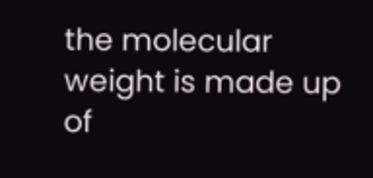the molecular weight is made up of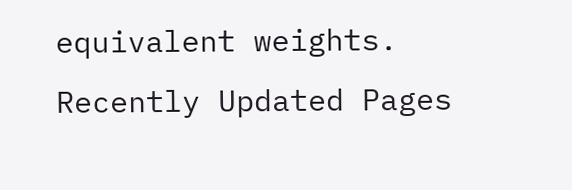equivalent weights.
Recently Updated Pages